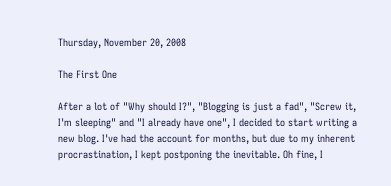Thursday, November 20, 2008

The First One

After a lot of "Why should I?", "Blogging is just a fad", "Screw it, I'm sleeping" and "I already have one", I decided to start writing a new blog. I've had the account for months, but due to my inherent procrastination, I kept postponing the inevitable. Oh fine, I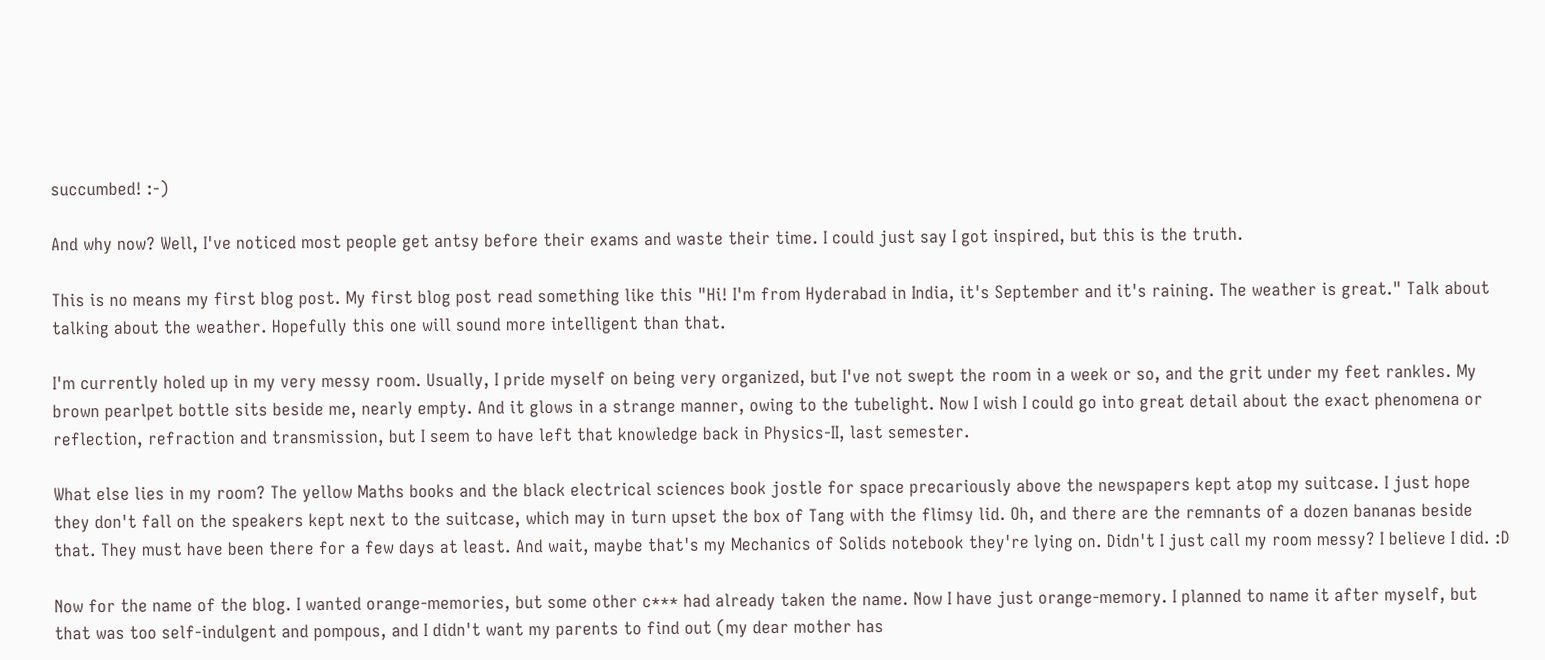succumbed! :-)

And why now? Well, I've noticed most people get antsy before their exams and waste their time. I could just say I got inspired, but this is the truth.

This is no means my first blog post. My first blog post read something like this "Hi! I'm from Hyderabad in India, it's September and it's raining. The weather is great." Talk about talking about the weather. Hopefully this one will sound more intelligent than that.

I'm currently holed up in my very messy room. Usually, I pride myself on being very organized, but I've not swept the room in a week or so, and the grit under my feet rankles. My brown pearlpet bottle sits beside me, nearly empty. And it glows in a strange manner, owing to the tubelight. Now I wish I could go into great detail about the exact phenomena or reflection, refraction and transmission, but I seem to have left that knowledge back in Physics-II, last semester.

What else lies in my room? The yellow Maths books and the black electrical sciences book jostle for space precariously above the newspapers kept atop my suitcase. I just hope they don't fall on the speakers kept next to the suitcase, which may in turn upset the box of Tang with the flimsy lid. Oh, and there are the remnants of a dozen bananas beside that. They must have been there for a few days at least. And wait, maybe that's my Mechanics of Solids notebook they're lying on. Didn't I just call my room messy? I believe I did. :D

Now for the name of the blog. I wanted orange-memories, but some other c*** had already taken the name. Now I have just orange-memory. I planned to name it after myself, but that was too self-indulgent and pompous, and I didn't want my parents to find out (my dear mother has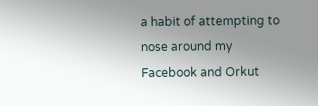a habit of attempting to nose around my Facebook and Orkut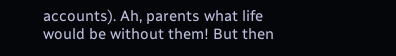accounts). Ah, parents what life would be without them! But then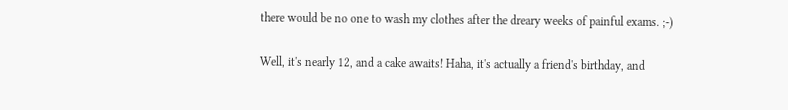there would be no one to wash my clothes after the dreary weeks of painful exams. ;-)

Well, it's nearly 12, and a cake awaits! Haha, it's actually a friend's birthday, and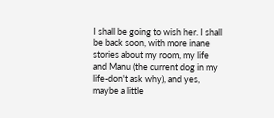I shall be going to wish her. I shall be back soon, with more inane stories about my room, my life and Manu (the current dog in my life-don't ask why), and yes, maybe a little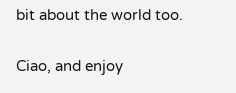bit about the world too.

Ciao, and enjoy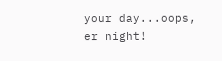your day...oops, er night!